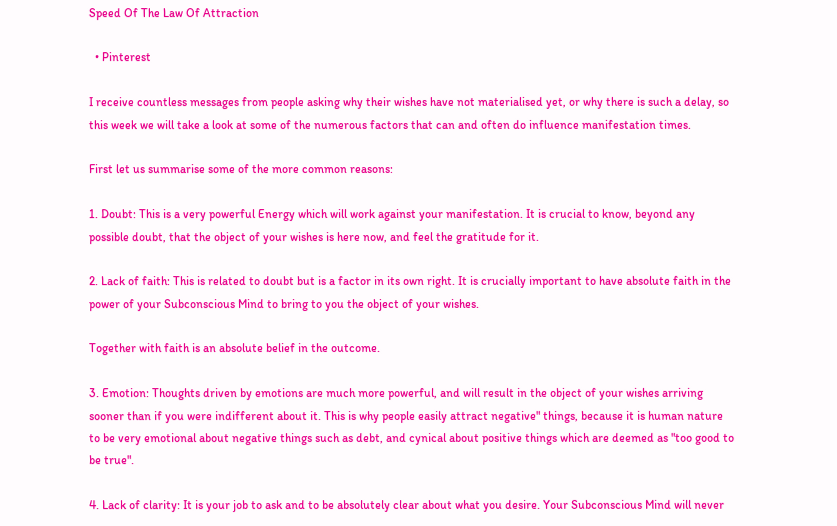Speed Of The Law Of Attraction

  • Pinterest

I receive countless messages from people asking why their wishes have not materialised yet, or why there is such a delay, so this week we will take a look at some of the numerous factors that can and often do influence manifestation times.

First let us summarise some of the more common reasons:

1. Doubt: This is a very powerful Energy which will work against your manifestation. It is crucial to know, beyond any possible doubt, that the object of your wishes is here now, and feel the gratitude for it.

2. Lack of faith: This is related to doubt but is a factor in its own right. It is crucially important to have absolute faith in the power of your Subconscious Mind to bring to you the object of your wishes.

Together with faith is an absolute belief in the outcome.

3. Emotion: Thoughts driven by emotions are much more powerful, and will result in the object of your wishes arriving sooner than if you were indifferent about it. This is why people easily attract negative" things, because it is human nature to be very emotional about negative things such as debt, and cynical about positive things which are deemed as "too good to be true".

4. Lack of clarity: It is your job to ask and to be absolutely clear about what you desire. Your Subconscious Mind will never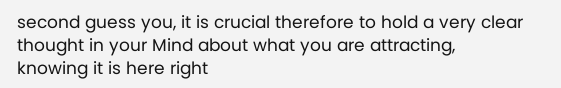second guess you, it is crucial therefore to hold a very clear thought in your Mind about what you are attracting, knowing it is here right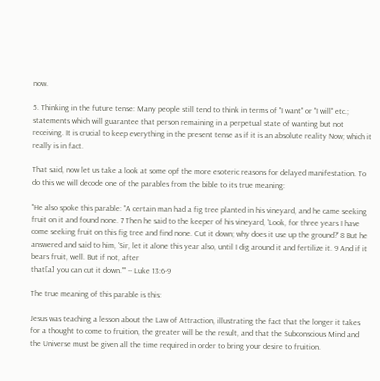now.

5. Thinking in the future tense: Many people still tend to think in terms of "I want" or "I will" etc.; statements which will guarantee that person remaining in a perpetual state of wanting but not receiving. It is crucial to keep everything in the present tense as if it is an absolute reality Now; which it really is in fact.

That said, now let us take a look at some opf the more esoteric reasons for delayed manifestation. To do this we will decode one of the parables from the bible to its true meaning:

"He also spoke this parable: "A certain man had a fig tree planted in his vineyard, and he came seeking fruit on it and found none. 7 Then he said to the keeper of his vineyard, 'Look, for three years I have come seeking fruit on this fig tree and find none. Cut it down; why does it use up the ground?' 8 But he answered and said to him, 'Sir, let it alone this year also, until I dig around it and fertilize it. 9 And if it bears fruit, well. But if not, after
that[a] you can cut it down."" -- Luke 13:6-9

The true meaning of this parable is this:

Jesus was teaching a lesson about the Law of Attraction, illustrating the fact that the longer it takes for a thought to come to fruition, the greater will be the result, and that the Subconscious Mind and the Universe must be given all the time required in order to bring your desire to fruition.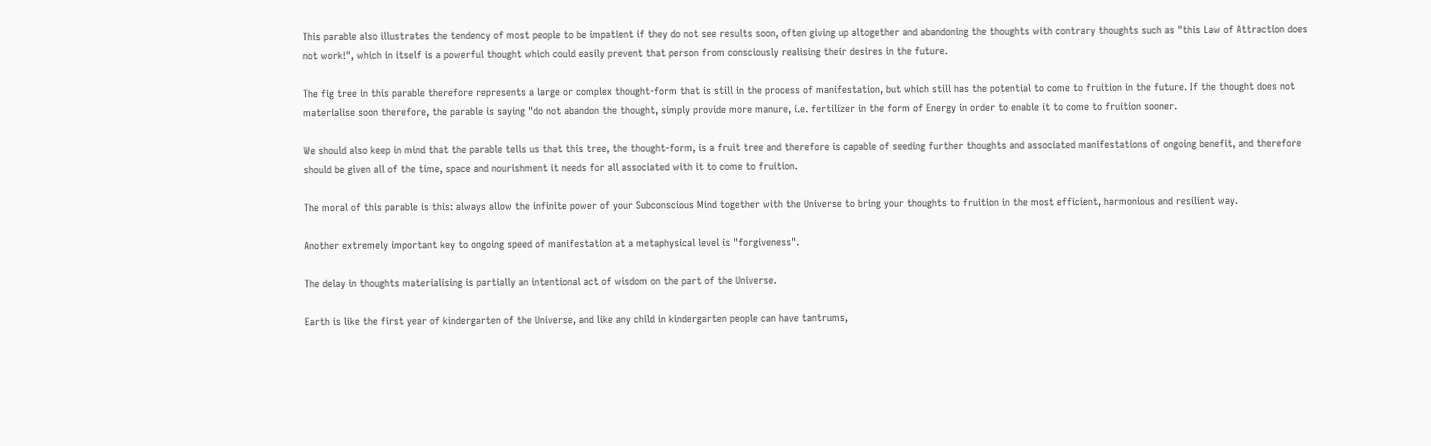This parable also illustrates the tendency of most people to be impatient if they do not see results soon, often giving up altogether and abandoning the thoughts with contrary thoughts such as "this Law of Attraction does not work!", which in itself is a powerful thought which could easily prevent that person from consciously realising their desires in the future.

The fig tree in this parable therefore represents a large or complex thought-form that is still in the process of manifestation, but which still has the potential to come to fruition in the future. If the thought does not materialise soon therefore, the parable is saying "do not abandon the thought, simply provide more manure, i.e. fertilizer in the form of Energy in order to enable it to come to fruition sooner.

We should also keep in mind that the parable tells us that this tree, the thought-form, is a fruit tree and therefore is capable of seeding further thoughts and associated manifestations of ongoing benefit, and therefore should be given all of the time, space and nourishment it needs for all associated with it to come to fruition.

The moral of this parable is this: always allow the infinite power of your Subconscious Mind together with the Universe to bring your thoughts to fruition in the most efficient, harmonious and resilient way.

Another extremely important key to ongoing speed of manifestation at a metaphysical level is "forgiveness".

The delay in thoughts materialising is partially an intentional act of wisdom on the part of the Universe.

Earth is like the first year of kindergarten of the Universe, and like any child in kindergarten people can have tantrums,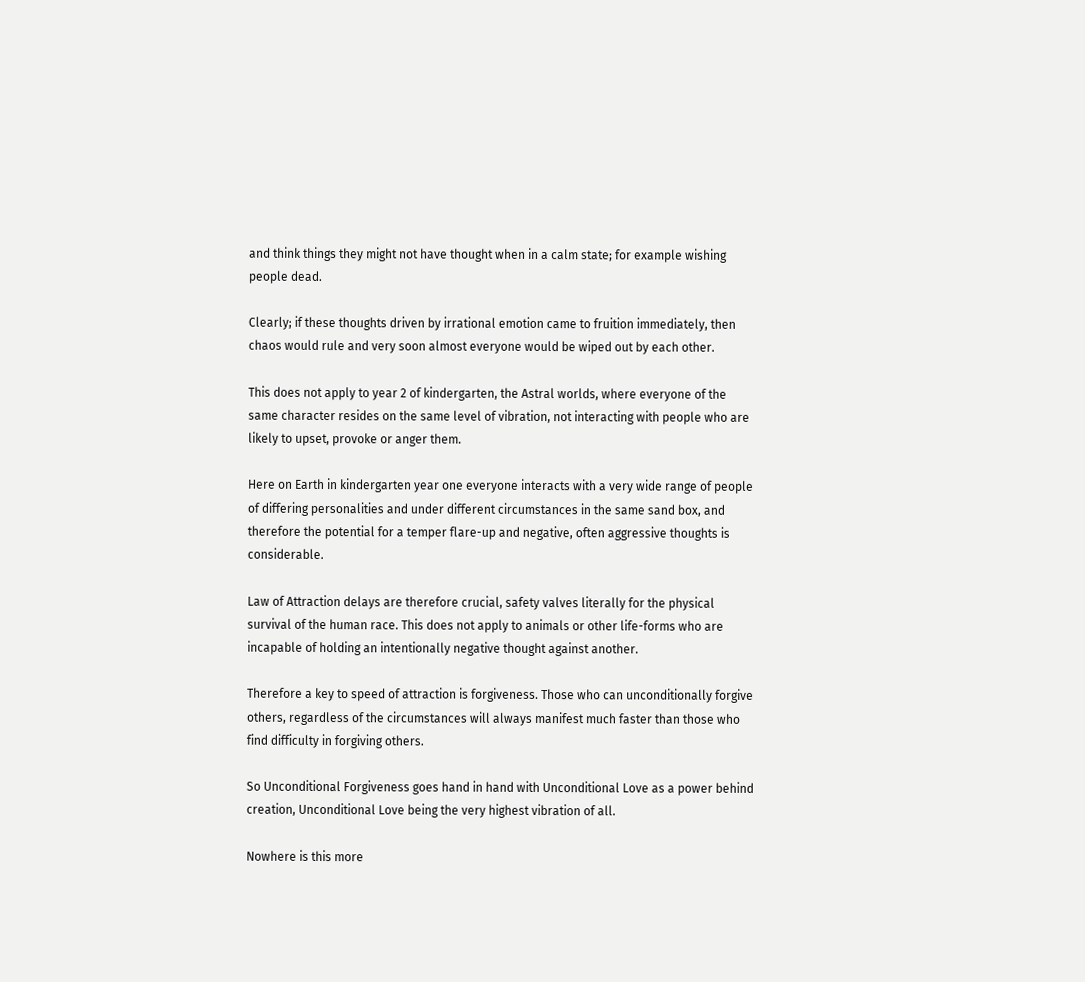and think things they might not have thought when in a calm state; for example wishing people dead.

Clearly; if these thoughts driven by irrational emotion came to fruition immediately, then chaos would rule and very soon almost everyone would be wiped out by each other.

This does not apply to year 2 of kindergarten, the Astral worlds, where everyone of the same character resides on the same level of vibration, not interacting with people who are likely to upset, provoke or anger them.

Here on Earth in kindergarten year one everyone interacts with a very wide range of people of differing personalities and under different circumstances in the same sand box, and therefore the potential for a temper flare-up and negative, often aggressive thoughts is considerable.

Law of Attraction delays are therefore crucial, safety valves literally for the physical survival of the human race. This does not apply to animals or other life-forms who are incapable of holding an intentionally negative thought against another.

Therefore a key to speed of attraction is forgiveness. Those who can unconditionally forgive others, regardless of the circumstances will always manifest much faster than those who find difficulty in forgiving others.

So Unconditional Forgiveness goes hand in hand with Unconditional Love as a power behind creation, Unconditional Love being the very highest vibration of all.

Nowhere is this more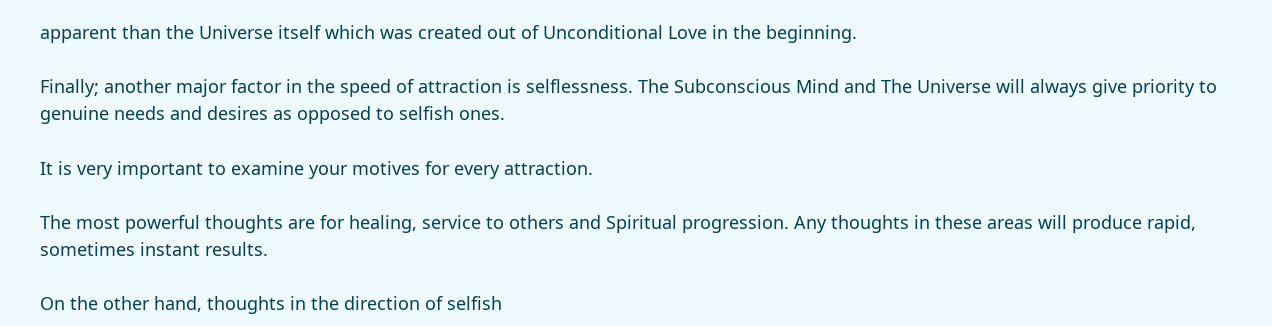apparent than the Universe itself which was created out of Unconditional Love in the beginning.

Finally; another major factor in the speed of attraction is selflessness. The Subconscious Mind and The Universe will always give priority to genuine needs and desires as opposed to selfish ones.

It is very important to examine your motives for every attraction.

The most powerful thoughts are for healing, service to others and Spiritual progression. Any thoughts in these areas will produce rapid, sometimes instant results.

On the other hand, thoughts in the direction of selfish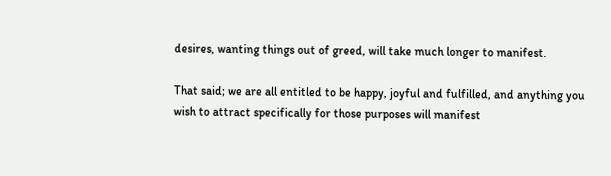desires, wanting things out of greed, will take much longer to manifest.

That said; we are all entitled to be happy, joyful and fulfilled, and anything you wish to attract specifically for those purposes will manifest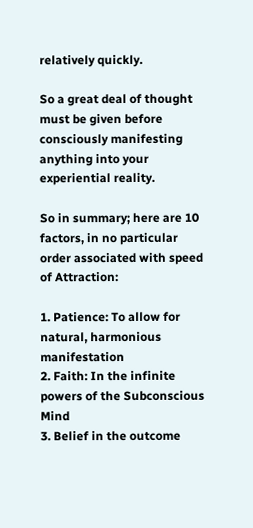relatively quickly.

So a great deal of thought must be given before consciously manifesting anything into your experiential reality.

So in summary; here are 10 factors, in no particular order associated with speed of Attraction:

1. Patience: To allow for natural, harmonious manifestation
2. Faith: In the infinite powers of the Subconscious Mind
3. Belief in the outcome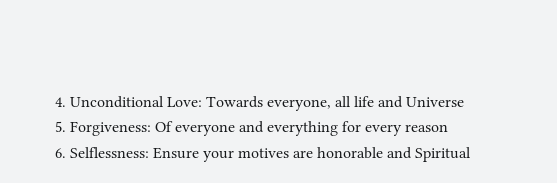4. Unconditional Love: Towards everyone, all life and Universe
5. Forgiveness: Of everyone and everything for every reason
6. Selflessness: Ensure your motives are honorable and Spiritual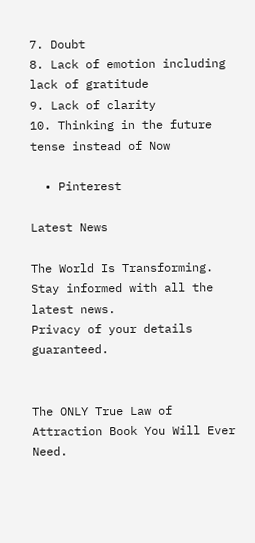7. Doubt
8. Lack of emotion including lack of gratitude
9. Lack of clarity
10. Thinking in the future tense instead of Now

  • Pinterest

Latest News

The World Is Transforming. Stay informed with all the latest news.
Privacy of your details guaranteed.


The ONLY True Law of Attraction Book You Will Ever Need.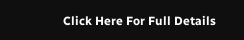Click Here For Full Details